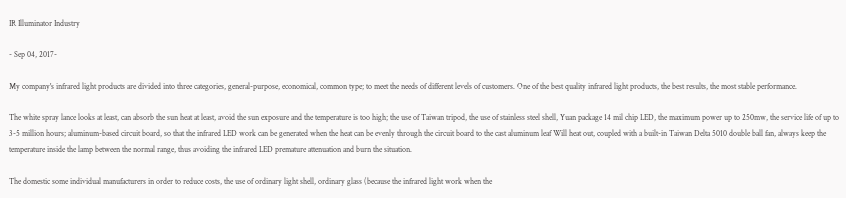IR Illuminator Industry

- Sep 04, 2017-

My company's infrared light products are divided into three categories, general-purpose, economical, common type; to meet the needs of different levels of customers. One of the best quality infrared light products, the best results, the most stable performance.

The white spray lance looks at least, can absorb the sun heat at least, avoid the sun exposure and the temperature is too high; the use of Taiwan tripod, the use of stainless steel shell, Yuan package 14 mil chip LED, the maximum power up to 250mw, the service life of up to 3-5 million hours; aluminum-based circuit board, so that the infrared LED work can be generated when the heat can be evenly through the circuit board to the cast aluminum leaf Will heat out, coupled with a built-in Taiwan Delta 5010 double ball fan, always keep the temperature inside the lamp between the normal range, thus avoiding the infrared LED premature attenuation and burn the situation.

The domestic some individual manufacturers in order to reduce costs, the use of ordinary light shell, ordinary glass (because the infrared light work when the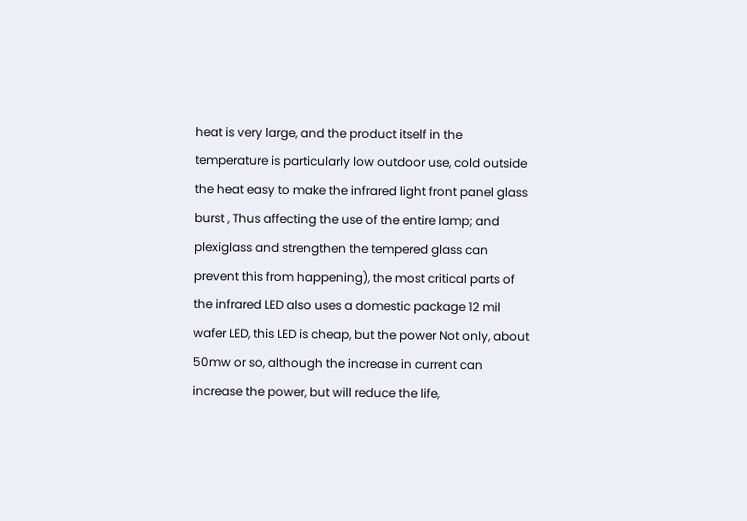heat is very large, and the product itself in the temperature is particularly low outdoor use, cold outside the heat easy to make the infrared light front panel glass burst , Thus affecting the use of the entire lamp; and plexiglass and strengthen the tempered glass can prevent this from happening), the most critical parts of the infrared LED also uses a domestic package 12 mil wafer LED, this LED is cheap, but the power Not only, about 50mw or so, although the increase in current can increase the power, but will reduce the life,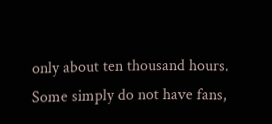only about ten thousand hours. Some simply do not have fans,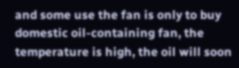and some use the fan is only to buy domestic oil-containing fan, the temperature is high, the oil will soon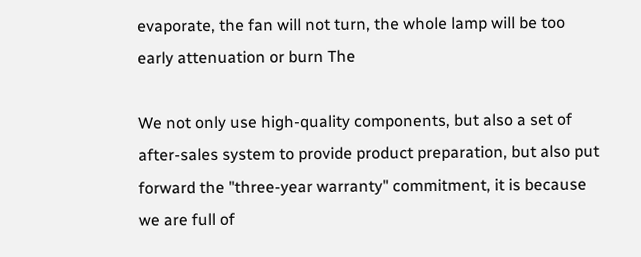evaporate, the fan will not turn, the whole lamp will be too early attenuation or burn The

We not only use high-quality components, but also a set of after-sales system to provide product preparation, but also put forward the "three-year warranty" commitment, it is because we are full of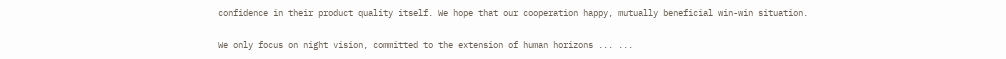confidence in their product quality itself. We hope that our cooperation happy, mutually beneficial win-win situation.

We only focus on night vision, committed to the extension of human horizons ... ...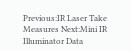Previous:IR Laser Take Measures Next:Mini IR Illuminator Data